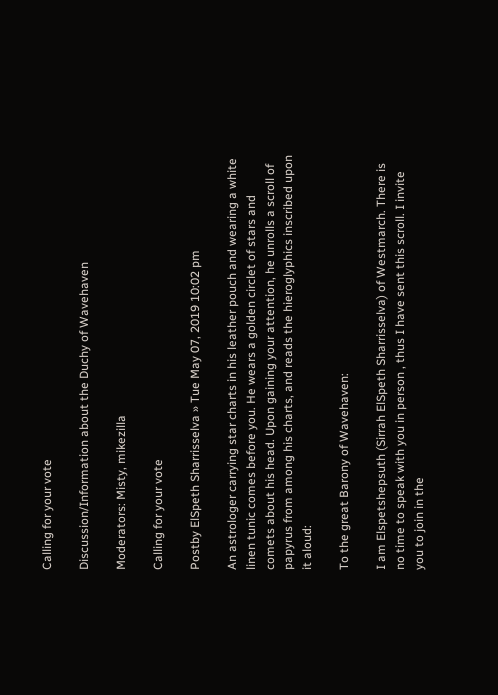Calling for your vote

Discussion/Information about the Duchy of Wavehaven

Moderators: Misty, mikezilla

Calling for your vote

Postby ElSpeth Sharrisselva » Tue May 07, 2019 10:02 pm

An astrologer carrying star charts in his leather pouch and wearing a white linen tunic comes before you. He wears a golden circlet of stars and comets about his head. Upon gaining your attention, he unrolls a scroll of papyrus from among his charts, and reads the hieroglyphics inscribed upon it aloud:

To the great Barony of Wavehaven:

I am Elspetshepsuth (Sirrah ElSpeth Sharrisselva) of Westmarch. There is no time to speak with you in person , thus I have sent this scroll. I invite you to join in the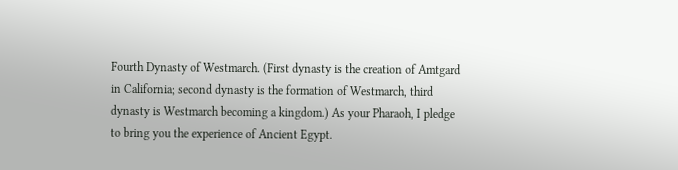Fourth Dynasty of Westmarch. (First dynasty is the creation of Amtgard in California; second dynasty is the formation of Westmarch, third dynasty is Westmarch becoming a kingdom.) As your Pharaoh, I pledge to bring you the experience of Ancient Egypt.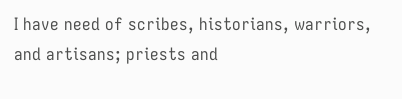I have need of scribes, historians, warriors, and artisans; priests and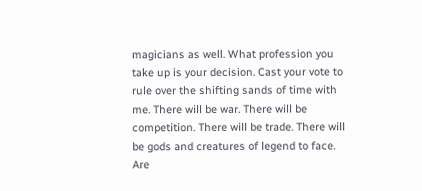magicians as well. What profession you take up is your decision. Cast your vote to rule over the shifting sands of time with me. There will be war. There will be competition. There will be trade. There will be gods and creatures of legend to face. Are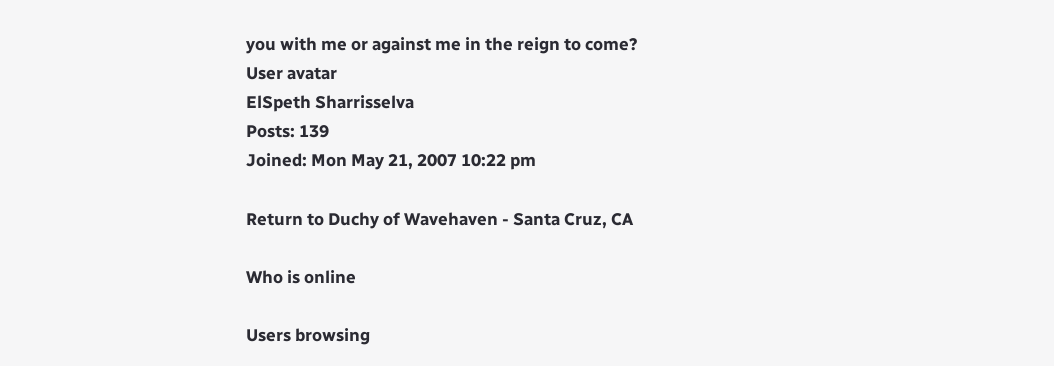you with me or against me in the reign to come?
User avatar
ElSpeth Sharrisselva
Posts: 139
Joined: Mon May 21, 2007 10:22 pm

Return to Duchy of Wavehaven - Santa Cruz, CA

Who is online

Users browsing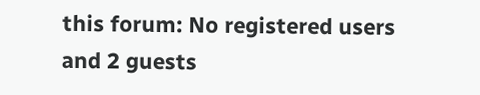this forum: No registered users and 2 guests